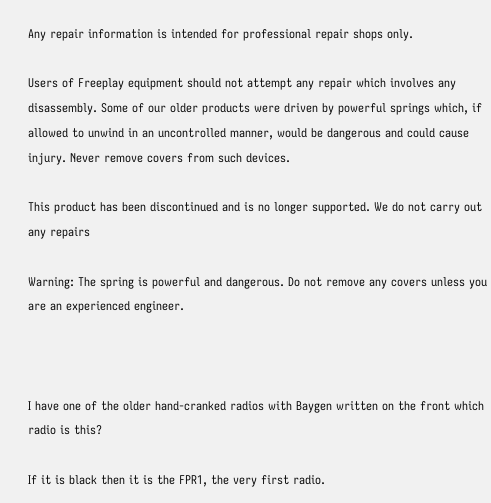Any repair information is intended for professional repair shops only.

Users of Freeplay equipment should not attempt any repair which involves any disassembly. Some of our older products were driven by powerful springs which, if allowed to unwind in an uncontrolled manner, would be dangerous and could cause injury. Never remove covers from such devices.

This product has been discontinued and is no longer supported. We do not carry out any repairs

Warning: The spring is powerful and dangerous. Do not remove any covers unless you are an experienced engineer.



I have one of the older hand-cranked radios with Baygen written on the front which radio is this?

If it is black then it is the FPR1, the very first radio.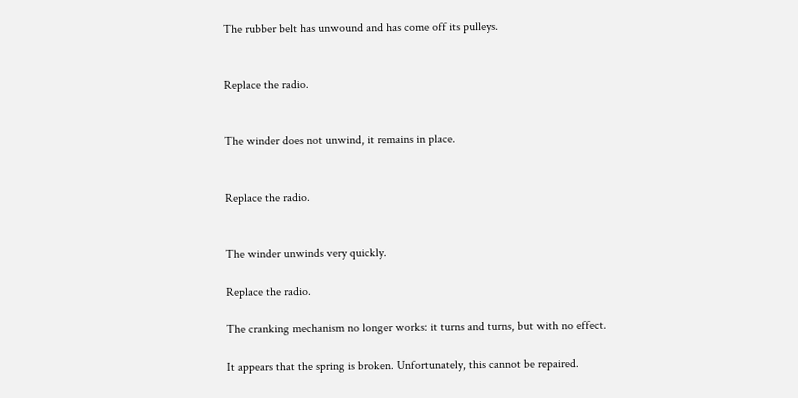The rubber belt has unwound and has come off its pulleys.


Replace the radio.


The winder does not unwind, it remains in place.


Replace the radio.


The winder unwinds very quickly.

Replace the radio.

The cranking mechanism no longer works: it turns and turns, but with no effect.

It appears that the spring is broken. Unfortunately, this cannot be repaired.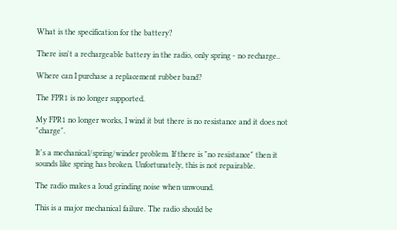What is the specification for the battery?

There isn't a rechargeable battery in the radio, only spring - no recharge..

Where can I purchase a replacement rubber band?

The FPR1 is no longer supported.

My FPR1 no longer works, I wind it but there is no resistance and it does not "charge".

It's a mechanical/spring/winder problem. If there is "no resistance" then it sounds like spring has broken. Unfortunately, this is not repairable.

The radio makes a loud grinding noise when unwound.

This is a major mechanical failure. The radio should be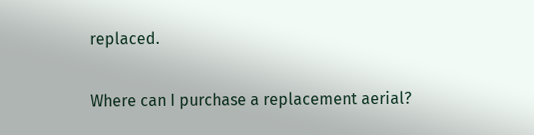replaced.

Where can I purchase a replacement aerial?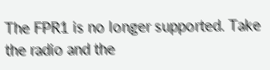The FPR1 is no longer supported. Take the radio and the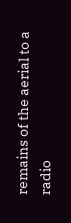remains of the aerial to a radio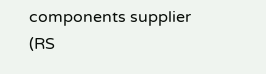components supplier (RS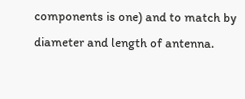components is one) and to match by diameter and length of antenna.